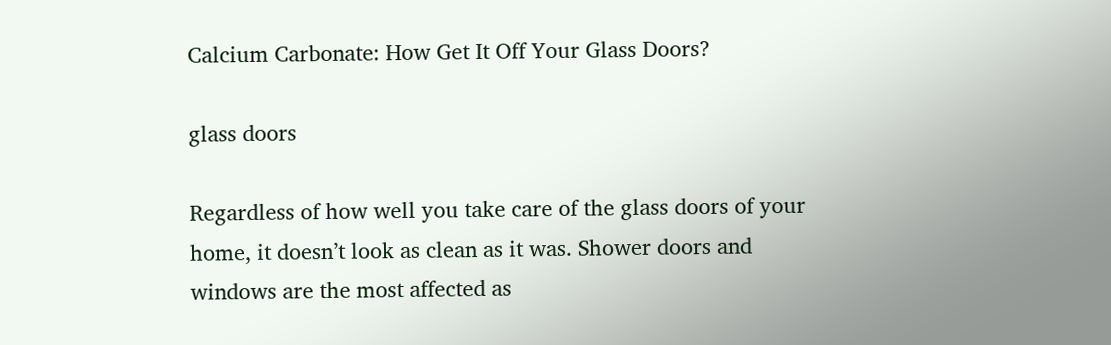Calcium Carbonate: How Get It Off Your Glass Doors?

glass doors

Regardless of how well you take care of the glass doors of your home, it doesn’t look as clean as it was. Shower doors and windows are the most affected as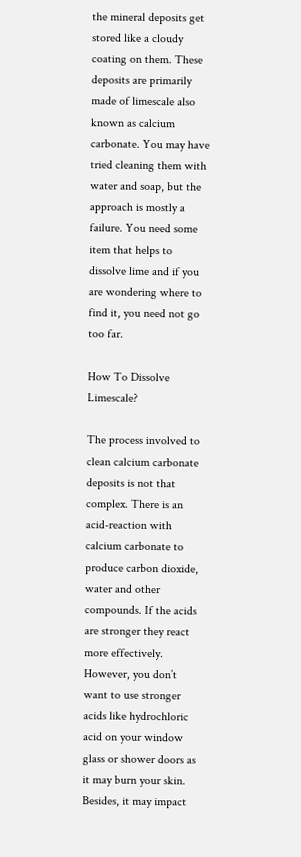the mineral deposits get stored like a cloudy coating on them. These deposits are primarily made of limescale also known as calcium carbonate. You may have tried cleaning them with water and soap, but the approach is mostly a failure. You need some item that helps to dissolve lime and if you are wondering where to find it, you need not go too far.

How To Dissolve Limescale?

The process involved to clean calcium carbonate deposits is not that complex. There is an acid-reaction with calcium carbonate to produce carbon dioxide, water and other compounds. If the acids are stronger they react more effectively. However, you don’t want to use stronger acids like hydrochloric acid on your window glass or shower doors as it may burn your skin. Besides, it may impact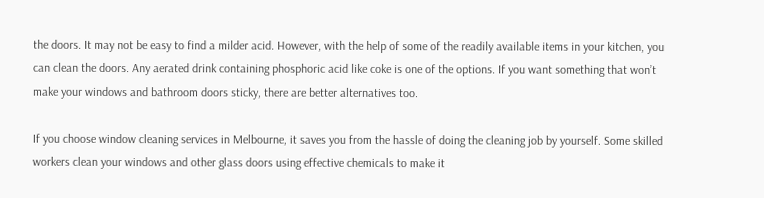the doors. It may not be easy to find a milder acid. However, with the help of some of the readily available items in your kitchen, you can clean the doors. Any aerated drink containing phosphoric acid like coke is one of the options. If you want something that won’t make your windows and bathroom doors sticky, there are better alternatives too.

If you choose window cleaning services in Melbourne, it saves you from the hassle of doing the cleaning job by yourself. Some skilled workers clean your windows and other glass doors using effective chemicals to make it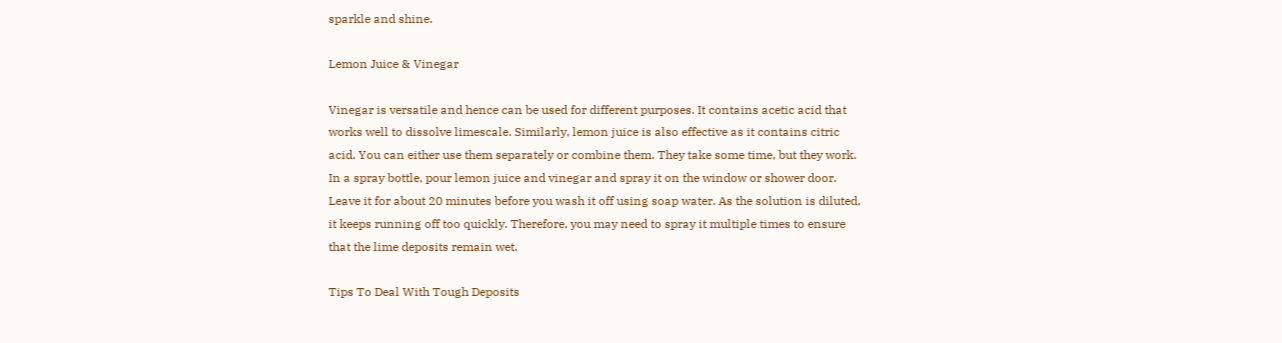sparkle and shine.

Lemon Juice & Vinegar

Vinegar is versatile and hence can be used for different purposes. It contains acetic acid that works well to dissolve limescale. Similarly, lemon juice is also effective as it contains citric acid. You can either use them separately or combine them. They take some time, but they work. In a spray bottle, pour lemon juice and vinegar and spray it on the window or shower door. Leave it for about 20 minutes before you wash it off using soap water. As the solution is diluted, it keeps running off too quickly. Therefore, you may need to spray it multiple times to ensure that the lime deposits remain wet.

Tips To Deal With Tough Deposits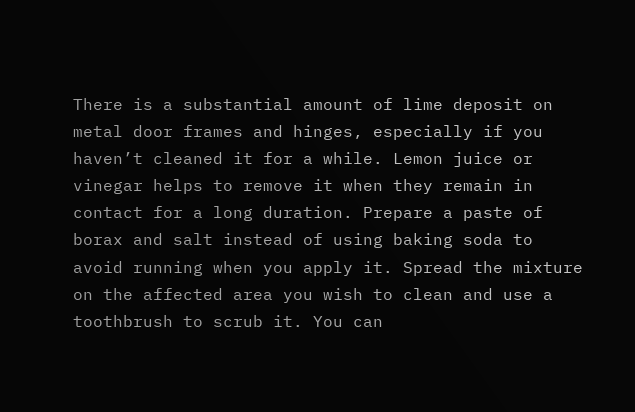There is a substantial amount of lime deposit on metal door frames and hinges, especially if you haven’t cleaned it for a while. Lemon juice or vinegar helps to remove it when they remain in contact for a long duration. Prepare a paste of borax and salt instead of using baking soda to avoid running when you apply it. Spread the mixture on the affected area you wish to clean and use a toothbrush to scrub it. You can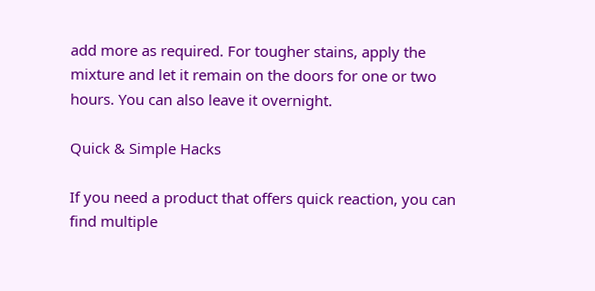add more as required. For tougher stains, apply the mixture and let it remain on the doors for one or two hours. You can also leave it overnight.

Quick & Simple Hacks

If you need a product that offers quick reaction, you can find multiple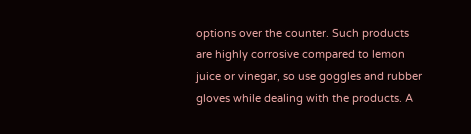options over the counter. Such products are highly corrosive compared to lemon juice or vinegar, so use goggles and rubber gloves while dealing with the products. A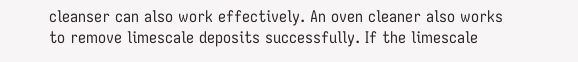cleanser can also work effectively. An oven cleaner also works to remove limescale deposits successfully. If the limescale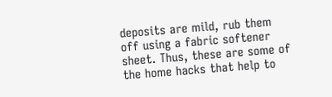deposits are mild, rub them off using a fabric softener sheet. Thus, these are some of the home hacks that help to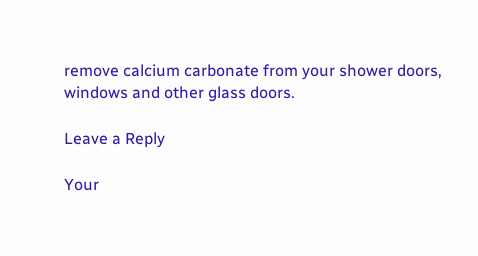remove calcium carbonate from your shower doors, windows and other glass doors.

Leave a Reply

Your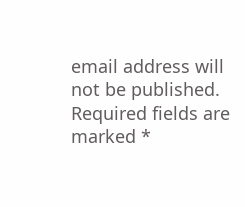email address will not be published. Required fields are marked *